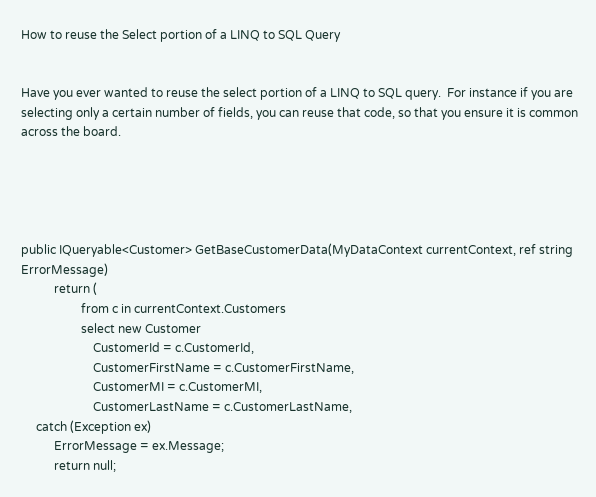How to reuse the Select portion of a LINQ to SQL Query


Have you ever wanted to reuse the select portion of a LINQ to SQL query.  For instance if you are selecting only a certain number of fields, you can reuse that code, so that you ensure it is common across the board.





public IQueryable<Customer> GetBaseCustomerData(MyDataContext currentContext, ref string ErrorMessage)
           return (
                    from c in currentContext.Customers
                    select new Customer
                        CustomerId = c.CustomerId,
                        CustomerFirstName = c.CustomerFirstName,
                        CustomerMI = c.CustomerMI,
                        CustomerLastName = c.CustomerLastName,
     catch (Exception ex)
           ErrorMessage = ex.Message;
           return null;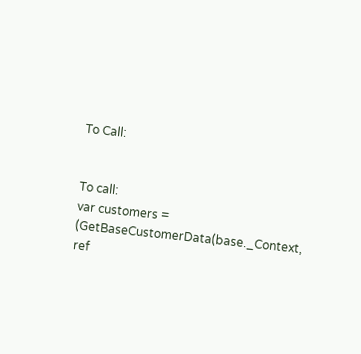To Call:


To call:
var customers = (GetBaseCustomerData(base._Context, ref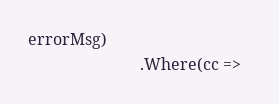errorMsg)
                            .Where(cc =>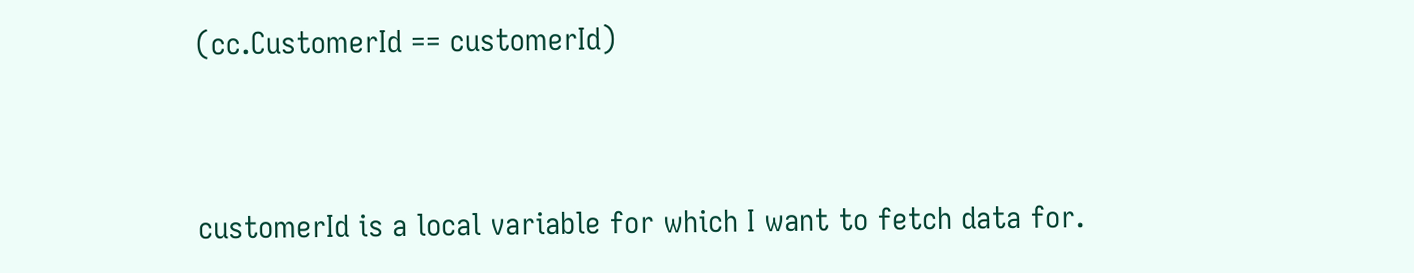(cc.CustomerId == customerId)




customerId is a local variable for which I want to fetch data for.